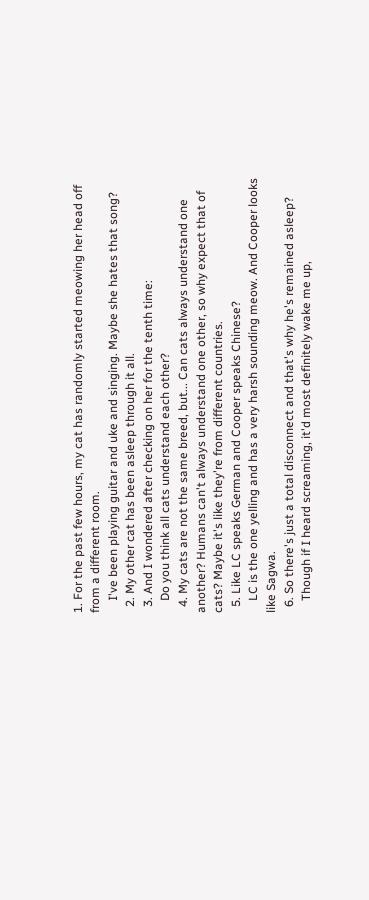1. For the past few hours, my cat has randomly started meowing her head off from a different room.
    I've been playing guitar and uke and singing. Maybe she hates that song?
  2. My other cat has been asleep through it all.
  3. And I wondered after checking on her for the tenth time:
    Do you think all cats understand each other?
  4. My cats are not the same breed, but... Can cats always understand one another? Humans can't always understand one other, so why expect that of cats? Maybe it's like they're from different countries.
  5. Like LC speaks German and Cooper speaks Chinese?
    LC is the one yelling and has a very harsh sounding meow. And Cooper looks like Sagwa.
  6. So there's just a total disconnect and that's why he's remained asleep?
    Though if I heard screaming, it'd most definitely wake me up,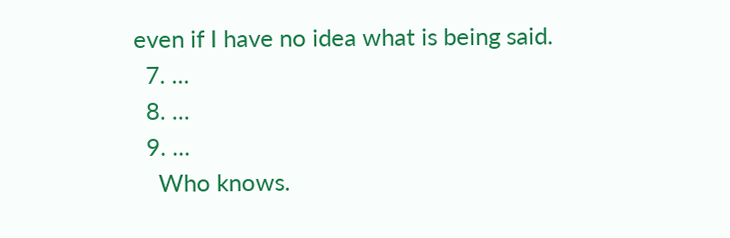even if I have no idea what is being said.
  7. ...
  8. ...
  9. ...
    Who knows.